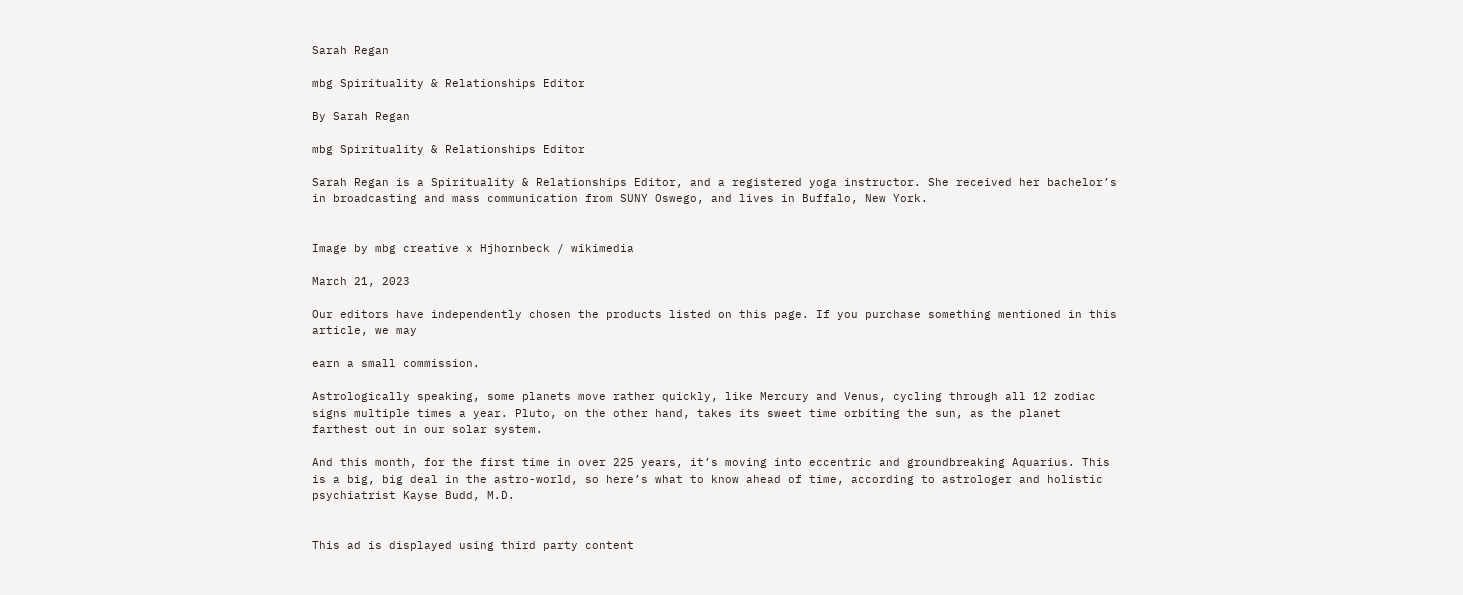Sarah Regan

mbg Spirituality & Relationships Editor

By Sarah Regan

mbg Spirituality & Relationships Editor

Sarah Regan is a Spirituality & Relationships Editor, and a registered yoga instructor. She received her bachelor’s in broadcasting and mass communication from SUNY Oswego, and lives in Buffalo, New York.


Image by mbg creative x Hjhornbeck / wikimedia

March 21, 2023

Our editors have independently chosen the products listed on this page. If you purchase something mentioned in this article, we may

earn a small commission.

Astrologically speaking, some planets move rather quickly, like Mercury and Venus, cycling through all 12 zodiac signs multiple times a year. Pluto, on the other hand, takes its sweet time orbiting the sun, as the planet farthest out in our solar system.

And this month, for the first time in over 225 years, it’s moving into eccentric and groundbreaking Aquarius. This is a big, big deal in the astro-world, so here’s what to know ahead of time, according to astrologer and holistic psychiatrist Kayse Budd, M.D.


This ad is displayed using third party content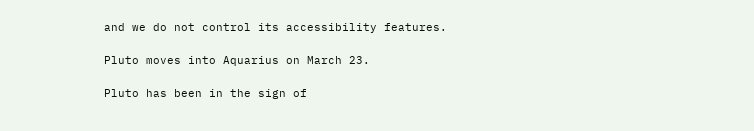and we do not control its accessibility features.

Pluto moves into Aquarius on March 23.

Pluto has been in the sign of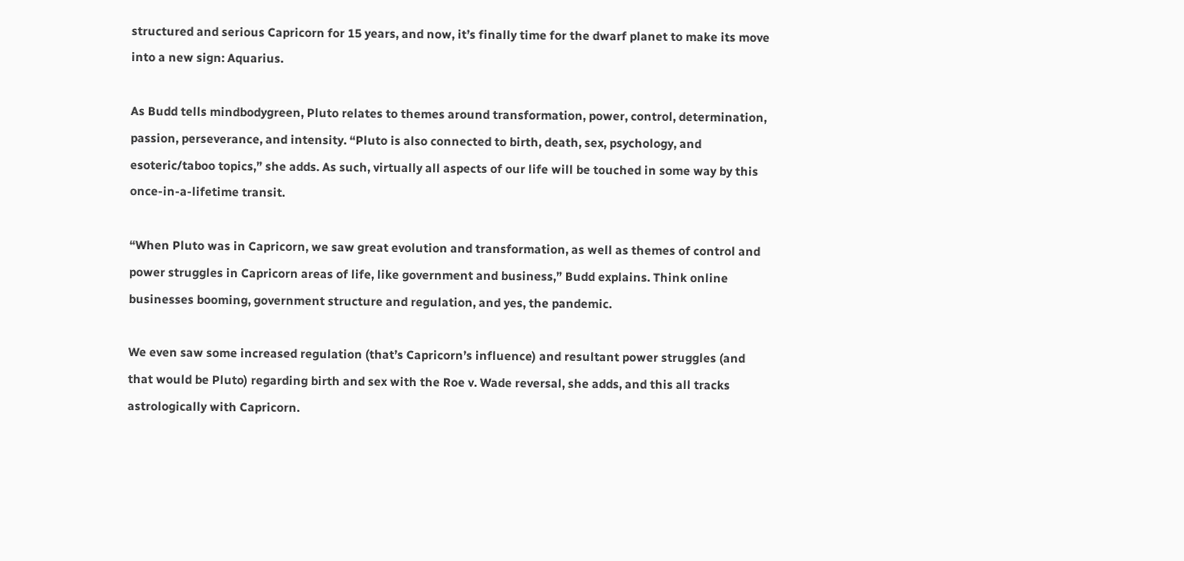structured and serious Capricorn for 15 years, and now, it’s finally time for the dwarf planet to make its move into a new sign: Aquarius.

As Budd tells mindbodygreen, Pluto relates to themes around transformation, power, control, determination, passion, perseverance, and intensity. “Pluto is also connected to birth, death, sex, psychology, and esoteric/taboo topics,” she adds. As such, virtually all aspects of our life will be touched in some way by this once-in-a-lifetime transit.

“When Pluto was in Capricorn, we saw great evolution and transformation, as well as themes of control and power struggles in Capricorn areas of life, like government and business,” Budd explains. Think online businesses booming, government structure and regulation, and yes, the pandemic.

We even saw some increased regulation (that’s Capricorn’s influence) and resultant power struggles (and that would be Pluto) regarding birth and sex with the Roe v. Wade reversal, she adds, and this all tracks astrologically with Capricorn.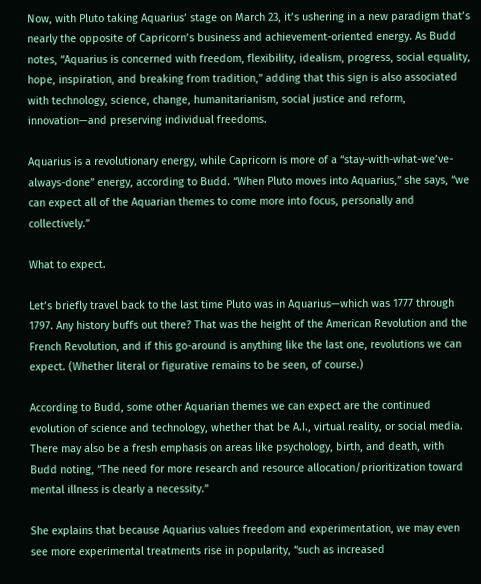Now, with Pluto taking Aquarius’ stage on March 23, it’s ushering in a new paradigm that’s nearly the opposite of Capricorn’s business and achievement-oriented energy. As Budd notes, “Aquarius is concerned with freedom, flexibility, idealism, progress, social equality, hope, inspiration, and breaking from tradition,” adding that this sign is also associated with technology, science, change, humanitarianism, social justice and reform, innovation—and preserving individual freedoms.

Aquarius is a revolutionary energy, while Capricorn is more of a “stay-with-what-we’ve-always-done” energy, according to Budd. “When Pluto moves into Aquarius,” she says, “we can expect all of the Aquarian themes to come more into focus, personally and collectively.”

What to expect.

Let’s briefly travel back to the last time Pluto was in Aquarius—which was 1777 through 1797. Any history buffs out there? That was the height of the American Revolution and the French Revolution, and if this go-around is anything like the last one, revolutions we can expect. (Whether literal or figurative remains to be seen, of course.)

According to Budd, some other Aquarian themes we can expect are the continued evolution of science and technology, whether that be A.I., virtual reality, or social media. There may also be a fresh emphasis on areas like psychology, birth, and death, with Budd noting, “The need for more research and resource allocation/prioritization toward mental illness is clearly a necessity.”

She explains that because Aquarius values freedom and experimentation, we may even see more experimental treatments rise in popularity, “such as increased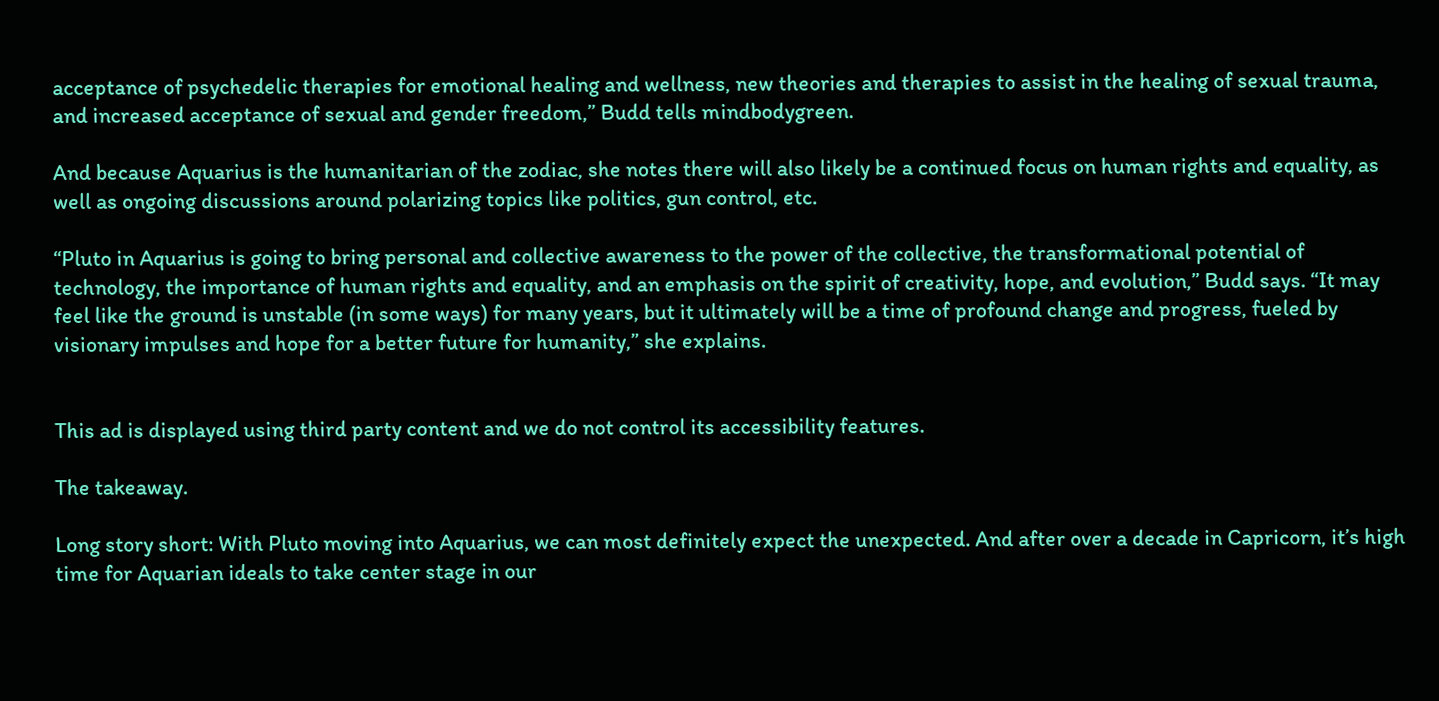acceptance of psychedelic therapies for emotional healing and wellness, new theories and therapies to assist in the healing of sexual trauma, and increased acceptance of sexual and gender freedom,” Budd tells mindbodygreen.

And because Aquarius is the humanitarian of the zodiac, she notes there will also likely be a continued focus on human rights and equality, as well as ongoing discussions around polarizing topics like politics, gun control, etc.

“Pluto in Aquarius is going to bring personal and collective awareness to the power of the collective, the transformational potential of technology, the importance of human rights and equality, and an emphasis on the spirit of creativity, hope, and evolution,” Budd says. “It may feel like the ground is unstable (in some ways) for many years, but it ultimately will be a time of profound change and progress, fueled by visionary impulses and hope for a better future for humanity,” she explains.


This ad is displayed using third party content and we do not control its accessibility features.

The takeaway.

Long story short: With Pluto moving into Aquarius, we can most definitely expect the unexpected. And after over a decade in Capricorn, it’s high time for Aquarian ideals to take center stage in our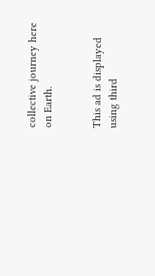collective journey here on Earth.


This ad is displayed using third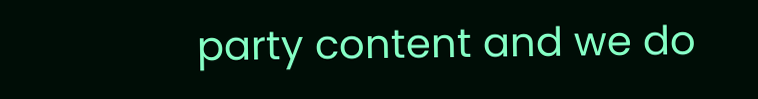party content and we do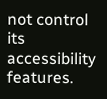not control its accessibility features.